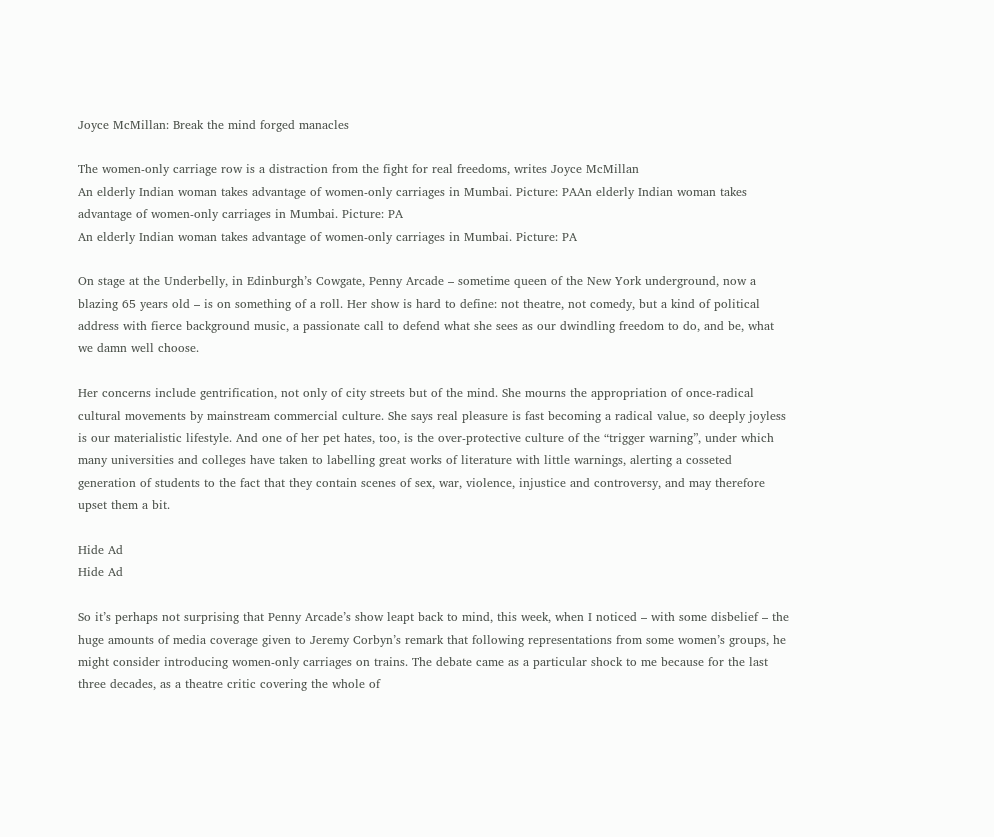Joyce McMillan: Break the mind forged manacles

The women-only carriage row is a distraction from the fight for real freedoms, writes Joyce McMillan
An elderly Indian woman takes advantage of women-only carriages in Mumbai. Picture: PAAn elderly Indian woman takes advantage of women-only carriages in Mumbai. Picture: PA
An elderly Indian woman takes advantage of women-only carriages in Mumbai. Picture: PA

On stage at the Underbelly, in Edinburgh’s Cowgate, Penny Arcade – sometime queen of the New York underground, now a blazing 65 years old – is on something of a roll. Her show is hard to define: not theatre, not comedy, but a kind of political address with fierce background music, a passionate call to defend what she sees as our dwindling freedom to do, and be, what we damn well choose.

Her concerns include gentrification, not only of city streets but of the mind. She mourns the appropriation of once-radical cultural movements by mainstream commercial culture. She says real pleasure is fast becoming a radical value, so deeply joyless is our materialistic lifestyle. And one of her pet hates, too, is the over-protective culture of the “trigger warning”, under which many universities and colleges have taken to labelling great works of literature with little warnings, alerting a cosseted generation of students to the fact that they contain scenes of sex, war, violence, injustice and controversy, and may therefore upset them a bit.

Hide Ad
Hide Ad

So it’s perhaps not surprising that Penny Arcade’s show leapt back to mind, this week, when I noticed – with some disbelief – the huge amounts of media coverage given to Jeremy Corbyn’s remark that following representations from some women’s groups, he might consider introducing women-only carriages on trains. The debate came as a particular shock to me because for the last three decades, as a theatre critic covering the whole of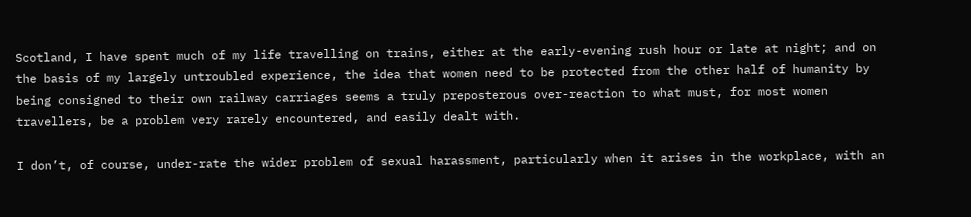Scotland, I have spent much of my life travelling on trains, either at the early-evening rush hour or late at night; and on the basis of my largely untroubled experience, the idea that women need to be protected from the other half of humanity by being consigned to their own railway carriages seems a truly preposterous over-reaction to what must, for most women travellers, be a problem very rarely encountered, and easily dealt with.

I don’t, of course, under-rate the wider problem of sexual harassment, particularly when it arises in the workplace, with an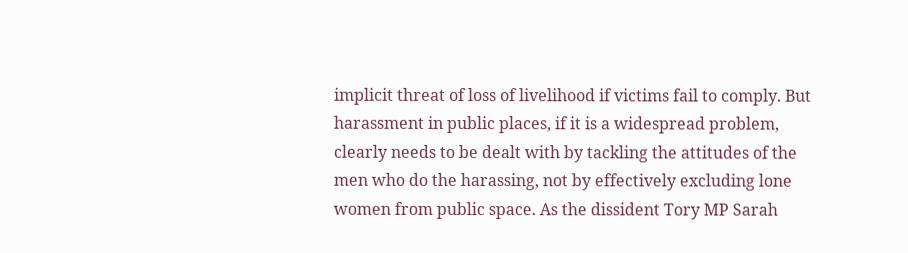implicit threat of loss of livelihood if victims fail to comply. But harassment in public places, if it is a widespread problem, clearly needs to be dealt with by tackling the attitudes of the men who do the harassing, not by effectively excluding lone women from public space. As the dissident Tory MP Sarah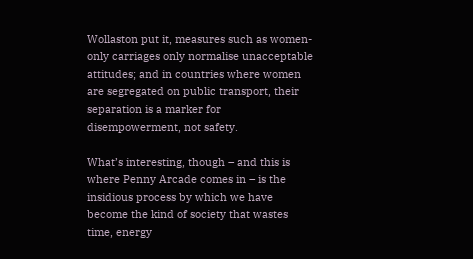Wollaston put it, measures such as women-only carriages only normalise unacceptable attitudes; and in countries where women are segregated on public transport, their separation is a marker for disempowerment, not safety.

What’s interesting, though – and this is where Penny Arcade comes in – is the insidious process by which we have become the kind of society that wastes time, energy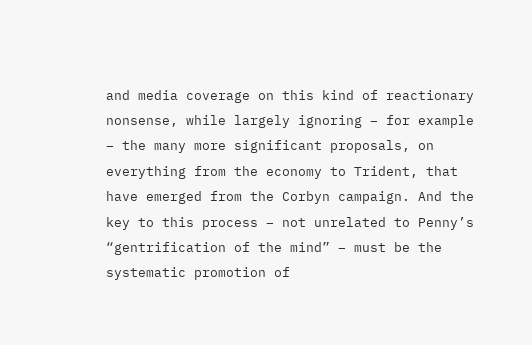and media coverage on this kind of reactionary nonsense, while largely ignoring – for example – the many more significant proposals, on everything from the economy to Trident, that have emerged from the Corbyn campaign. And the key to this process – not unrelated to Penny’s “gentrification of the mind” – must be the systematic promotion of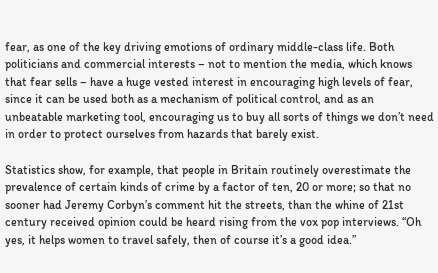fear, as one of the key driving emotions of ordinary middle-class life. Both politicians and commercial interests – not to mention the media, which knows that fear sells – have a huge vested interest in encouraging high levels of fear, since it can be used both as a mechanism of political control, and as an unbeatable marketing tool, encouraging us to buy all sorts of things we don’t need in order to protect ourselves from hazards that barely exist.

Statistics show, for example, that people in Britain routinely overestimate the prevalence of certain kinds of crime by a factor of ten, 20 or more; so that no sooner had Jeremy Corbyn’s comment hit the streets, than the whine of 21st century received opinion could be heard rising from the vox pop interviews. “Oh yes, it helps women to travel safely, then of course it’s a good idea.”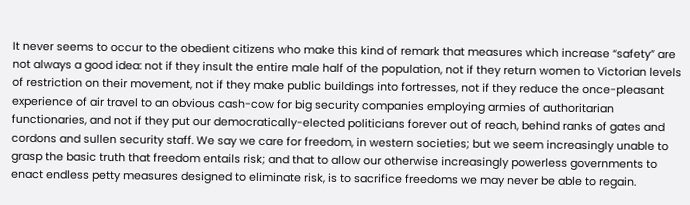It never seems to occur to the obedient citizens who make this kind of remark that measures which increase “safety” are not always a good idea: not if they insult the entire male half of the population, not if they return women to Victorian levels of restriction on their movement, not if they make public buildings into fortresses, not if they reduce the once-pleasant experience of air travel to an obvious cash-cow for big security companies employing armies of authoritarian functionaries, and not if they put our democratically-elected politicians forever out of reach, behind ranks of gates and cordons and sullen security staff. We say we care for freedom, in western societies; but we seem increasingly unable to grasp the basic truth that freedom entails risk; and that to allow our otherwise increasingly powerless governments to enact endless petty measures designed to eliminate risk, is to sacrifice freedoms we may never be able to regain.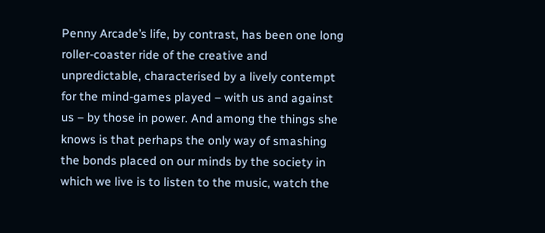Penny Arcade’s life, by contrast, has been one long roller-coaster ride of the creative and unpredictable, characterised by a lively contempt for the mind-games played – with us and against us – by those in power. And among the things she knows is that perhaps the only way of smashing the bonds placed on our minds by the society in which we live is to listen to the music, watch the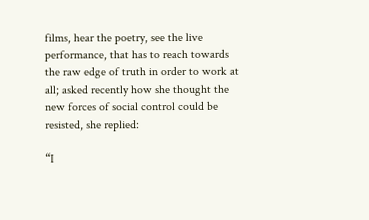films, hear the poetry, see the live performance, that has to reach towards the raw edge of truth in order to work at all; asked recently how she thought the new forces of social control could be resisted, she replied:

“I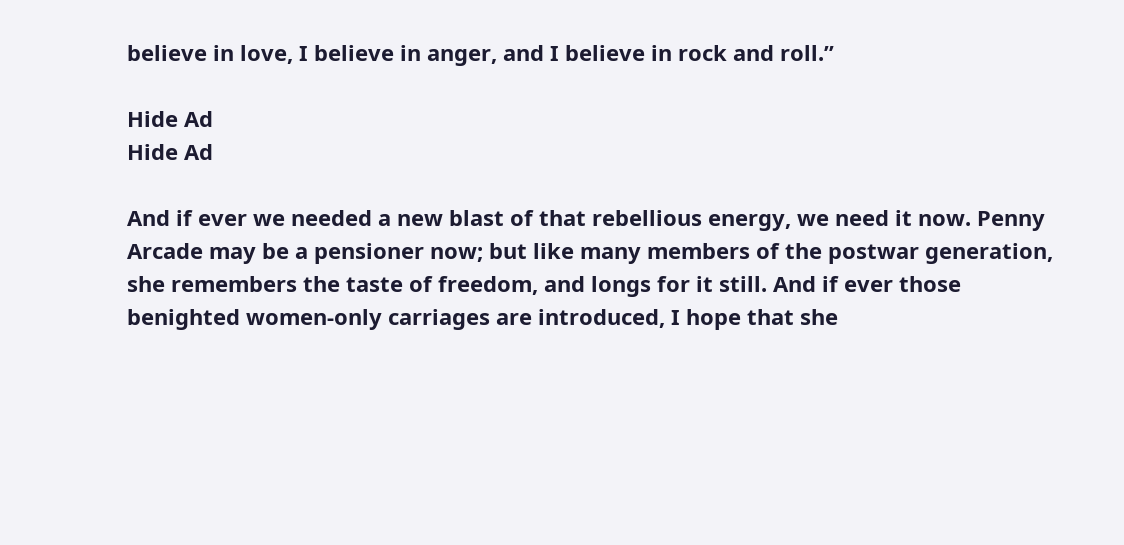believe in love, I believe in anger, and I believe in rock and roll.”

Hide Ad
Hide Ad

And if ever we needed a new blast of that rebellious energy, we need it now. Penny Arcade may be a pensioner now; but like many members of the postwar generation, she remembers the taste of freedom, and longs for it still. And if ever those benighted women-only carriages are introduced, I hope that she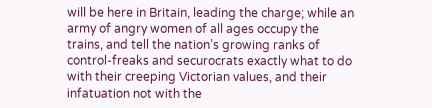will be here in Britain, leading the charge; while an army of angry women of all ages occupy the trains, and tell the nation’s growing ranks of control-freaks and securocrats exactly what to do with their creeping Victorian values, and their infatuation not with the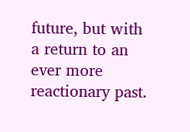future, but with a return to an ever more reactionary past.